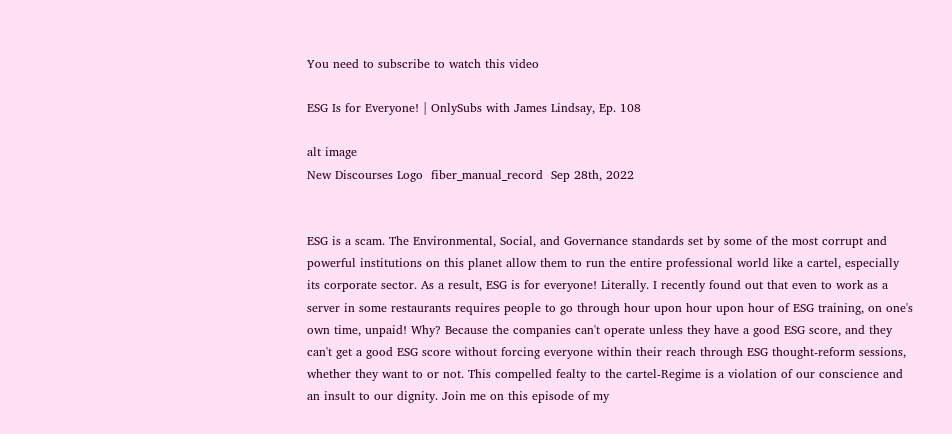You need to subscribe to watch this video

ESG Is for Everyone! | OnlySubs with James Lindsay, Ep. 108

alt image
New Discourses Logo  fiber_manual_record  Sep 28th, 2022


ESG is a scam. The Environmental, Social, and Governance standards set by some of the most corrupt and powerful institutions on this planet allow them to run the entire professional world like a cartel, especially its corporate sector. As a result, ESG is for everyone! Literally. I recently found out that even to work as a server in some restaurants requires people to go through hour upon hour upon hour of ESG training, on one's own time, unpaid! Why? Because the companies can't operate unless they have a good ESG score, and they can't get a good ESG score without forcing everyone within their reach through ESG thought-reform sessions, whether they want to or not. This compelled fealty to the cartel-Regime is a violation of our conscience and an insult to our dignity. Join me on this episode of my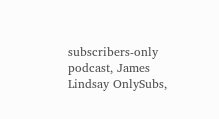subscribers-only podcast, James Lindsay OnlySubs,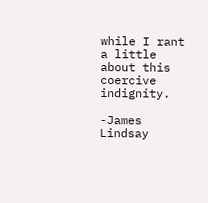while I rant a little about this coercive indignity.

-James Lindsay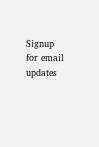Signup for email updates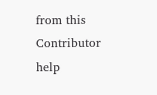from this Contributor help